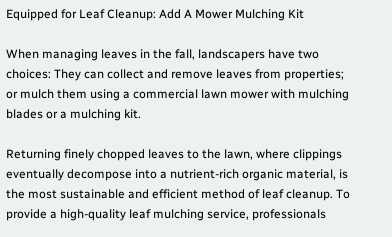Equipped for Leaf Cleanup: Add A Mower Mulching Kit

When managing leaves in the fall, landscapers have two choices: They can collect and remove leaves from properties; or mulch them using a commercial lawn mower with mulching blades or a mulching kit.

Returning finely chopped leaves to the lawn, where clippings eventually decompose into a nutrient-rich organic material, is the most sustainable and efficient method of leaf cleanup. To provide a high-quality leaf mulching service, professionals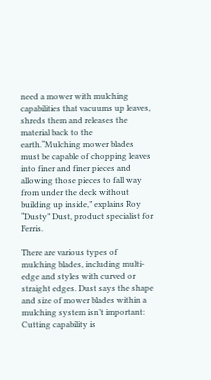need a mower with mulching capabilities that vacuums up leaves, shreds them and releases the material back to the earth.“Mulching mower blades must be capable of chopping leaves into finer and finer pieces and allowing those pieces to fall way from under the deck without building up inside,” explains Roy “Dusty” Dust, product specialist for Ferris.

There are various types of mulching blades, including multi-edge and styles with curved or straight edges. Dust says the shape and size of mower blades within a mulching system isn’t important: Cutting capability is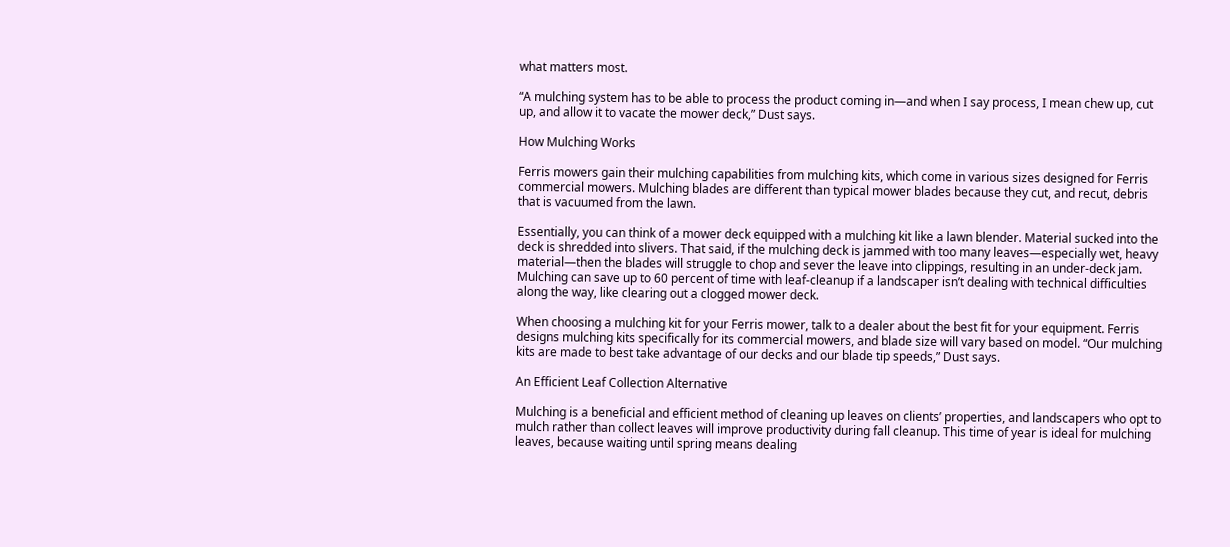what matters most.

“A mulching system has to be able to process the product coming in—and when I say process, I mean chew up, cut up, and allow it to vacate the mower deck,” Dust says.

How Mulching Works

Ferris mowers gain their mulching capabilities from mulching kits, which come in various sizes designed for Ferris commercial mowers. Mulching blades are different than typical mower blades because they cut, and recut, debris that is vacuumed from the lawn.

Essentially, you can think of a mower deck equipped with a mulching kit like a lawn blender. Material sucked into the deck is shredded into slivers. That said, if the mulching deck is jammed with too many leaves—especially wet, heavy material—then the blades will struggle to chop and sever the leave into clippings, resulting in an under-deck jam. Mulching can save up to 60 percent of time with leaf-cleanup if a landscaper isn’t dealing with technical difficulties along the way, like clearing out a clogged mower deck.

When choosing a mulching kit for your Ferris mower, talk to a dealer about the best fit for your equipment. Ferris designs mulching kits specifically for its commercial mowers, and blade size will vary based on model. “Our mulching kits are made to best take advantage of our decks and our blade tip speeds,” Dust says.

An Efficient Leaf Collection Alternative

Mulching is a beneficial and efficient method of cleaning up leaves on clients’ properties, and landscapers who opt to mulch rather than collect leaves will improve productivity during fall cleanup. This time of year is ideal for mulching leaves, because waiting until spring means dealing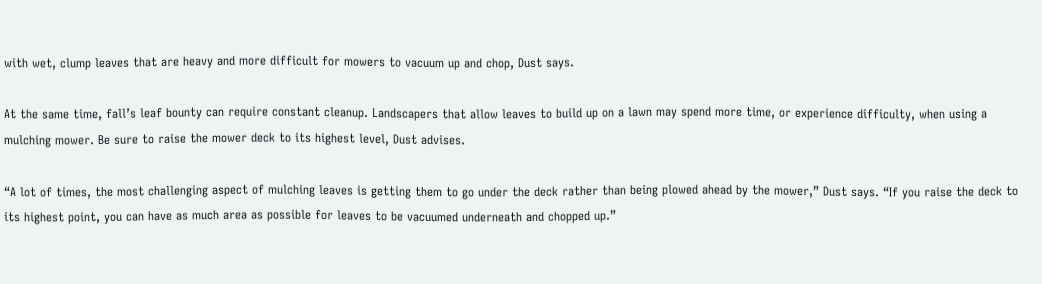with wet, clump leaves that are heavy and more difficult for mowers to vacuum up and chop, Dust says.

At the same time, fall’s leaf bounty can require constant cleanup. Landscapers that allow leaves to build up on a lawn may spend more time, or experience difficulty, when using a mulching mower. Be sure to raise the mower deck to its highest level, Dust advises.

“A lot of times, the most challenging aspect of mulching leaves is getting them to go under the deck rather than being plowed ahead by the mower,” Dust says. “If you raise the deck to its highest point, you can have as much area as possible for leaves to be vacuumed underneath and chopped up.”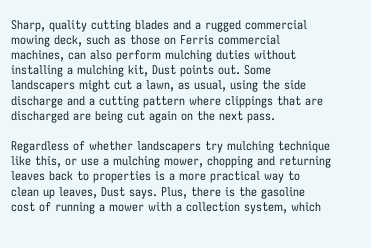Sharp, quality cutting blades and a rugged commercial mowing deck, such as those on Ferris commercial machines, can also perform mulching duties without installing a mulching kit, Dust points out. Some landscapers might cut a lawn, as usual, using the side discharge and a cutting pattern where clippings that are discharged are being cut again on the next pass.

Regardless of whether landscapers try mulching technique like this, or use a mulching mower, chopping and returning leaves back to properties is a more practical way to clean up leaves, Dust says. Plus, there is the gasoline cost of running a mower with a collection system, which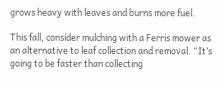grows heavy with leaves and burns more fuel.

This fall, consider mulching with a Ferris mower as an alternative to leaf collection and removal. “It’s going to be faster than collecting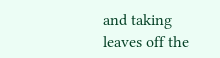and taking leaves off the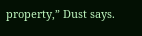property,” Dust says.